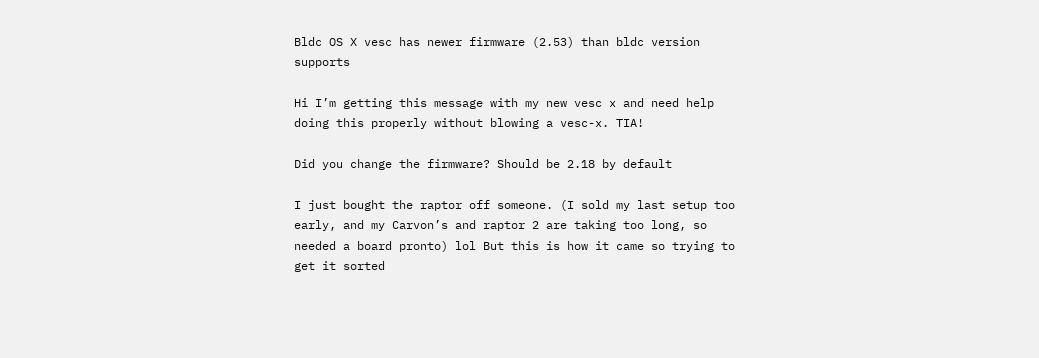Bldc OS X vesc has newer firmware (2.53) than bldc version supports

Hi I’m getting this message with my new vesc x and need help doing this properly without blowing a vesc-x. TIA!

Did you change the firmware? Should be 2.18 by default

I just bought the raptor off someone. (I sold my last setup too early, and my Carvon’s and raptor 2 are taking too long, so needed a board pronto) lol But this is how it came so trying to get it sorted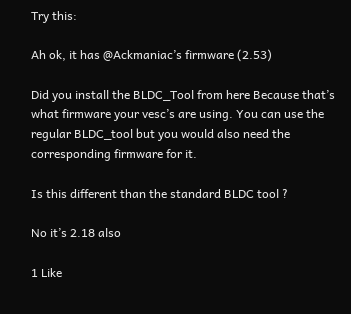Try this:

Ah ok, it has @Ackmaniac’s firmware (2.53)

Did you install the BLDC_Tool from here Because that’s what firmware your vesc’s are using. You can use the regular BLDC_tool but you would also need the corresponding firmware for it.

Is this different than the standard BLDC tool ?

No it’s 2.18 also

1 Like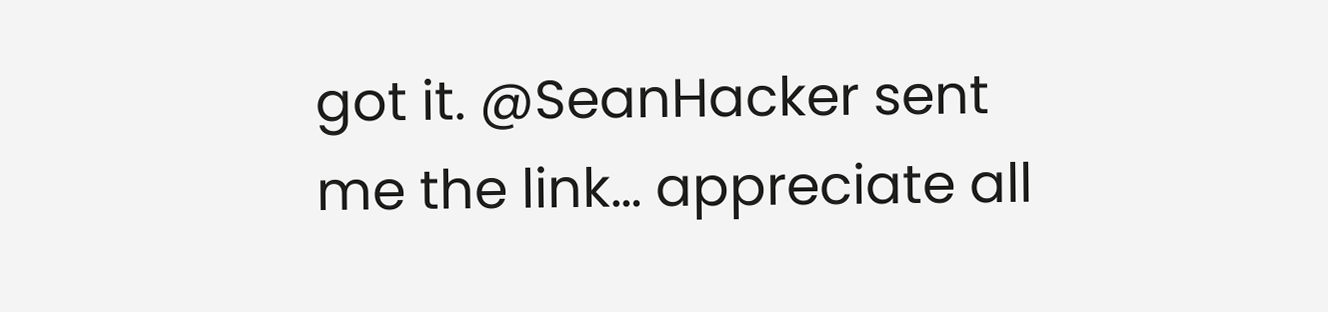got it. @SeanHacker sent me the link… appreciate all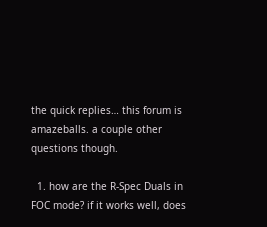the quick replies… this forum is amazeballs. a couple other questions though.

  1. how are the R-Spec Duals in FOC mode? if it works well, does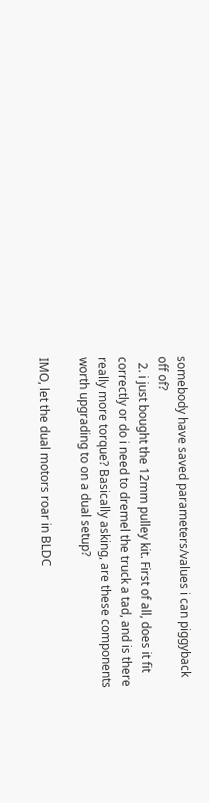somebody have saved parameters/values i can piggyback off of?
  2. i just bought the 12mm pulley kit. First of all, does it fit correctly or do i need to dremel the truck a tad, and is there really more torque? Basically asking, are these components worth upgrading to on a dual setup?

IMO, let the dual motors roar in BLDC